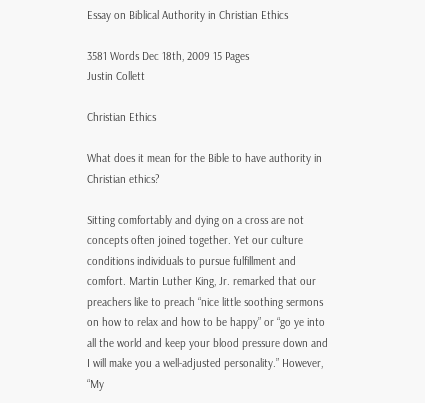Essay on Biblical Authority in Christian Ethics

3581 Words Dec 18th, 2009 15 Pages
Justin Collett

Christian Ethics

What does it mean for the Bible to have authority in Christian ethics?

Sitting comfortably and dying on a cross are not concepts often joined together. Yet our culture conditions individuals to pursue fulfillment and comfort. Martin Luther King, Jr. remarked that our preachers like to preach “nice little soothing sermons on how to relax and how to be happy” or “go ye into all the world and keep your blood pressure down and I will make you a well-adjusted personality.” However, “My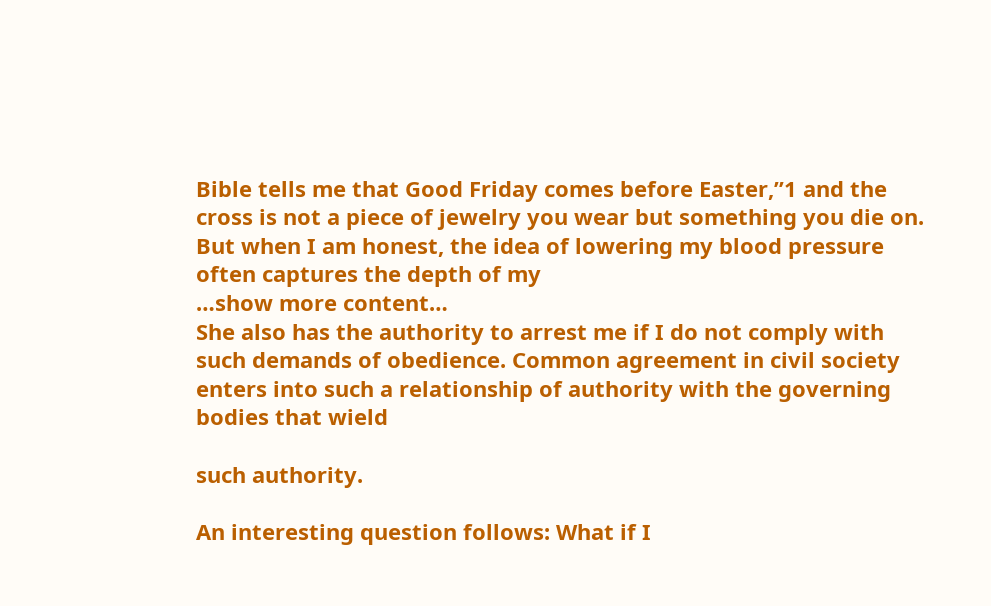Bible tells me that Good Friday comes before Easter,”1 and the cross is not a piece of jewelry you wear but something you die on. But when I am honest, the idea of lowering my blood pressure often captures the depth of my
…show more content…
She also has the authority to arrest me if I do not comply with such demands of obedience. Common agreement in civil society enters into such a relationship of authority with the governing bodies that wield

such authority.

An interesting question follows: What if I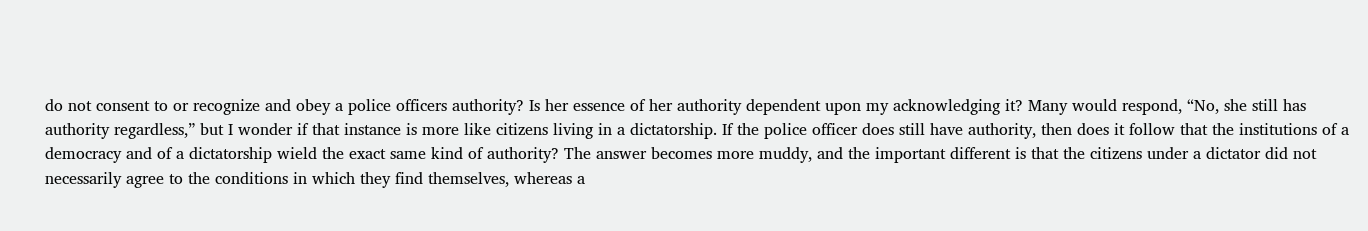do not consent to or recognize and obey a police officers authority? Is her essence of her authority dependent upon my acknowledging it? Many would respond, “No, she still has authority regardless,” but I wonder if that instance is more like citizens living in a dictatorship. If the police officer does still have authority, then does it follow that the institutions of a democracy and of a dictatorship wield the exact same kind of authority? The answer becomes more muddy, and the important different is that the citizens under a dictator did not necessarily agree to the conditions in which they find themselves, whereas a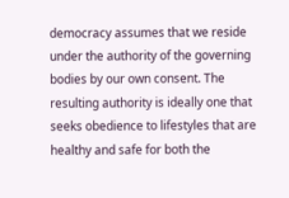democracy assumes that we reside under the authority of the governing bodies by our own consent. The resulting authority is ideally one that seeks obedience to lifestyles that are healthy and safe for both the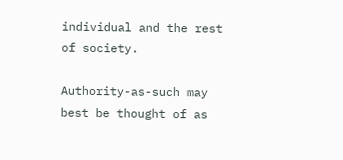individual and the rest of society.

Authority-as-such may best be thought of as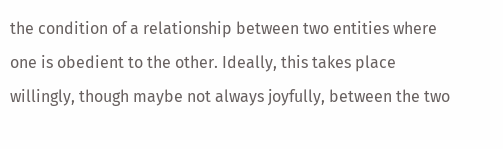the condition of a relationship between two entities where one is obedient to the other. Ideally, this takes place willingly, though maybe not always joyfully, between the two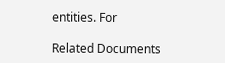entities. For

Related Documents